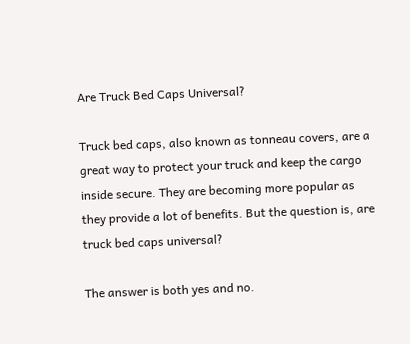Are Truck Bed Caps Universal?

Truck bed caps, also known as tonneau covers, are a great way to protect your truck and keep the cargo inside secure. They are becoming more popular as they provide a lot of benefits. But the question is, are truck bed caps universal?

The answer is both yes and no.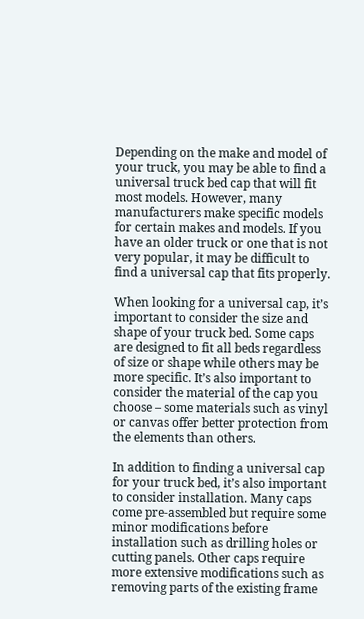Depending on the make and model of your truck, you may be able to find a universal truck bed cap that will fit most models. However, many manufacturers make specific models for certain makes and models. If you have an older truck or one that is not very popular, it may be difficult to find a universal cap that fits properly.

When looking for a universal cap, it’s important to consider the size and shape of your truck bed. Some caps are designed to fit all beds regardless of size or shape while others may be more specific. It’s also important to consider the material of the cap you choose – some materials such as vinyl or canvas offer better protection from the elements than others.

In addition to finding a universal cap for your truck bed, it’s also important to consider installation. Many caps come pre-assembled but require some minor modifications before installation such as drilling holes or cutting panels. Other caps require more extensive modifications such as removing parts of the existing frame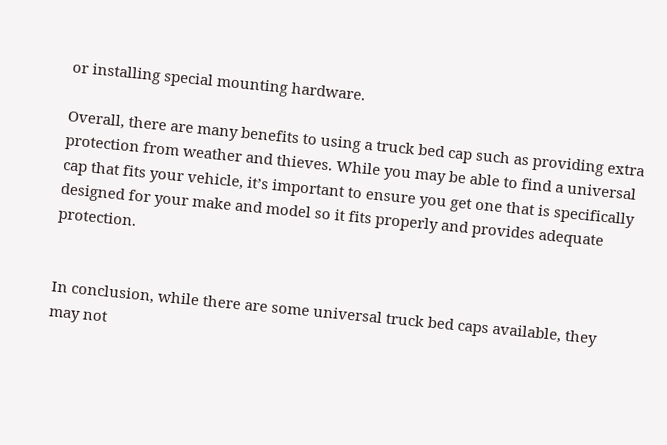or installing special mounting hardware.

Overall, there are many benefits to using a truck bed cap such as providing extra protection from weather and thieves. While you may be able to find a universal cap that fits your vehicle, it’s important to ensure you get one that is specifically designed for your make and model so it fits properly and provides adequate protection.


In conclusion, while there are some universal truck bed caps available, they may not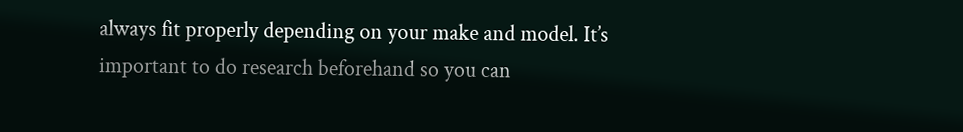always fit properly depending on your make and model. It’s important to do research beforehand so you can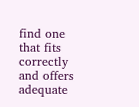find one that fits correctly and offers adequate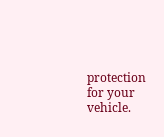protection for your vehicle.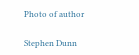Photo of author

Stephen Dunn